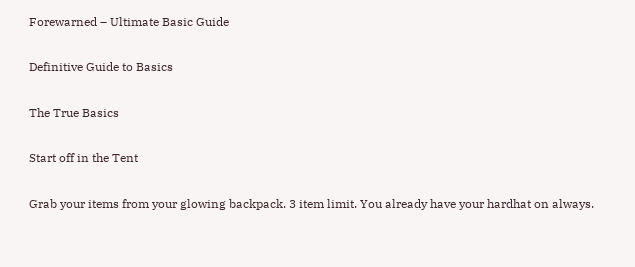Forewarned – Ultimate Basic Guide

Definitive Guide to Basics

The True Basics

Start off in the Tent

Grab your items from your glowing backpack. 3 item limit. You already have your hardhat on always.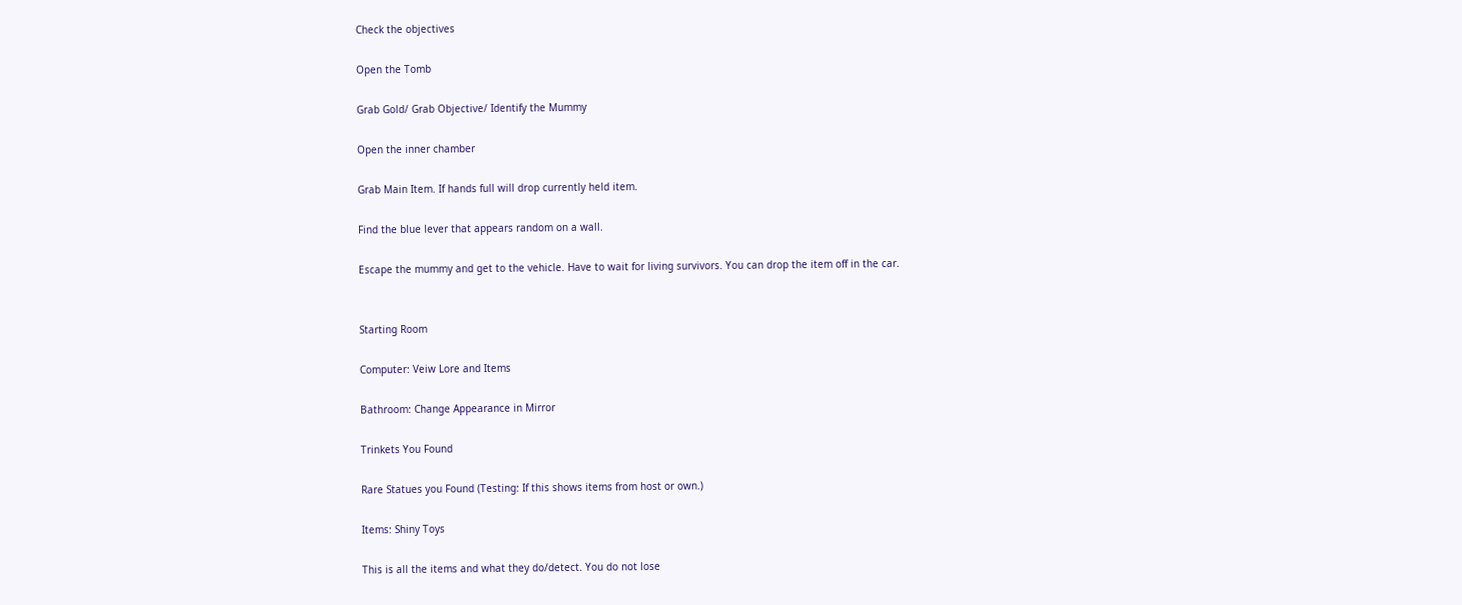Check the objectives

Open the Tomb

Grab Gold/ Grab Objective/ Identify the Mummy

Open the inner chamber

Grab Main Item. If hands full will drop currently held item.

Find the blue lever that appears random on a wall.

Escape the mummy and get to the vehicle. Have to wait for living survivors. You can drop the item off in the car.


Starting Room

Computer: Veiw Lore and Items

Bathroom: Change Appearance in Mirror

Trinkets You Found

Rare Statues you Found (Testing: If this shows items from host or own.)

Items: Shiny Toys

This is all the items and what they do/detect. You do not lose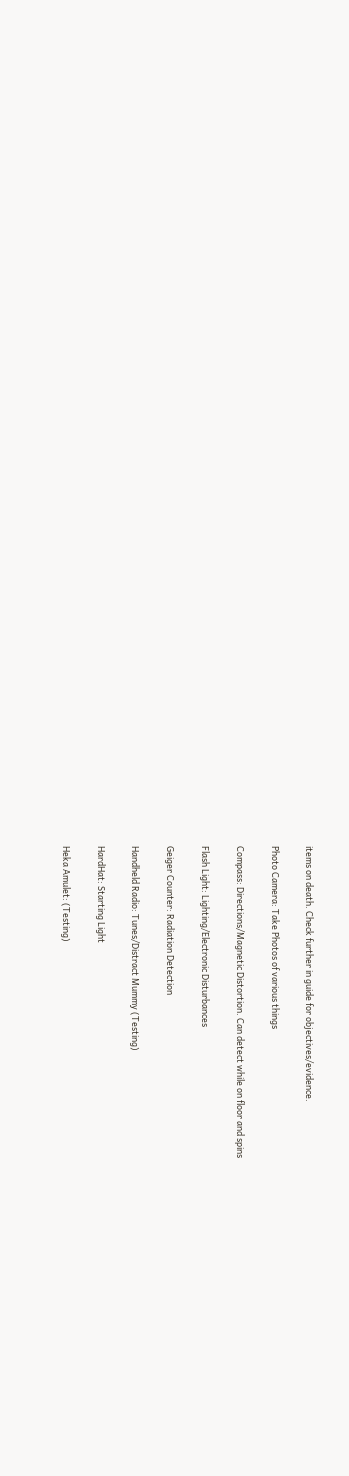items on death. Check further in guide for objectives/evidence.

Photo Camera: Take Photos of various things

Compass: Directions/Magnetic Distortion. Can detect while on floor and spins

Flash Light: Lighting/Electronic Disturbances

Geiger Counter: Radiation Detection

Handheld Radio: Tunes/Distract Mummy (Testing)

HardHat: Starting Light

Heka Amulet: (Testing)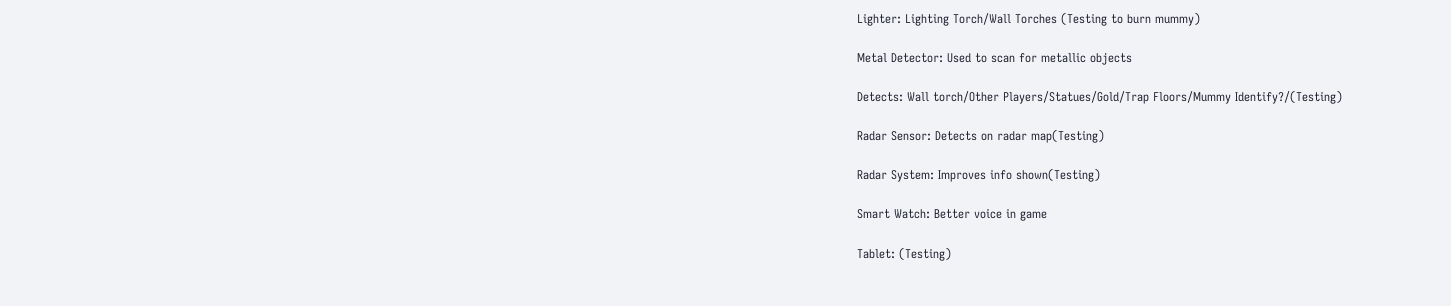Lighter: Lighting Torch/Wall Torches (Testing to burn mummy)

Metal Detector: Used to scan for metallic objects

Detects: Wall torch/Other Players/Statues/Gold/Trap Floors/Mummy Identify?/(Testing)

Radar Sensor: Detects on radar map(Testing)

Radar System: Improves info shown(Testing)

Smart Watch: Better voice in game

Tablet: (Testing)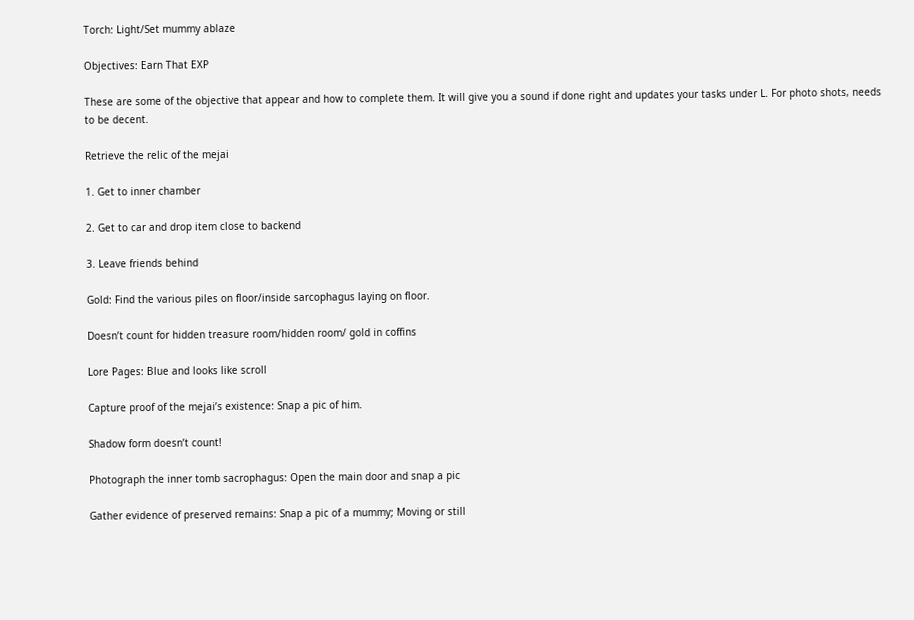Torch: Light/Set mummy ablaze

Objectives: Earn That EXP

These are some of the objective that appear and how to complete them. It will give you a sound if done right and updates your tasks under L. For photo shots, needs to be decent.

Retrieve the relic of the mejai

1. Get to inner chamber

2. Get to car and drop item close to backend

3. Leave friends behind

Gold: Find the various piles on floor/inside sarcophagus laying on floor.

Doesn’t count for hidden treasure room/hidden room/ gold in coffins

Lore Pages: Blue and looks like scroll

Capture proof of the mejai’s existence: Snap a pic of him.

Shadow form doesn’t count!

Photograph the inner tomb sacrophagus: Open the main door and snap a pic

Gather evidence of preserved remains: Snap a pic of a mummy; Moving or still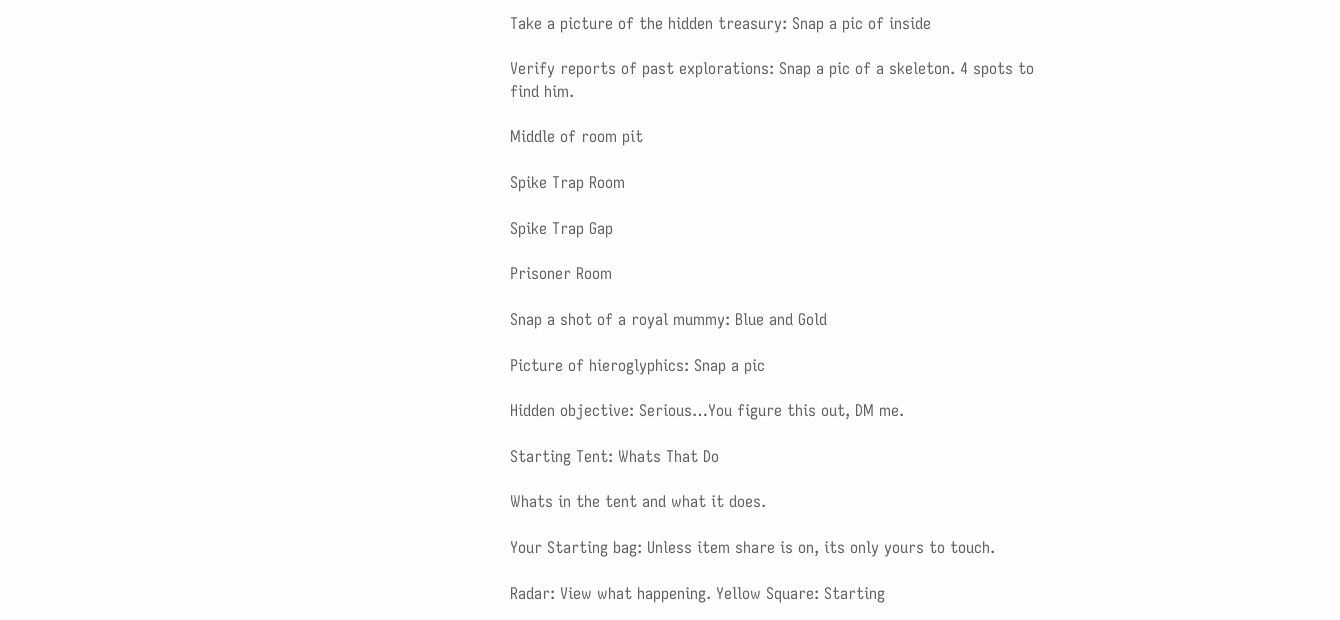Take a picture of the hidden treasury: Snap a pic of inside

Verify reports of past explorations: Snap a pic of a skeleton. 4 spots to find him.

Middle of room pit

Spike Trap Room

Spike Trap Gap

Prisoner Room

Snap a shot of a royal mummy: Blue and Gold

Picture of hieroglyphics: Snap a pic

Hidden objective: Serious…You figure this out, DM me.

Starting Tent: Whats That Do

Whats in the tent and what it does.

Your Starting bag: Unless item share is on, its only yours to touch.

Radar: View what happening. Yellow Square: Starting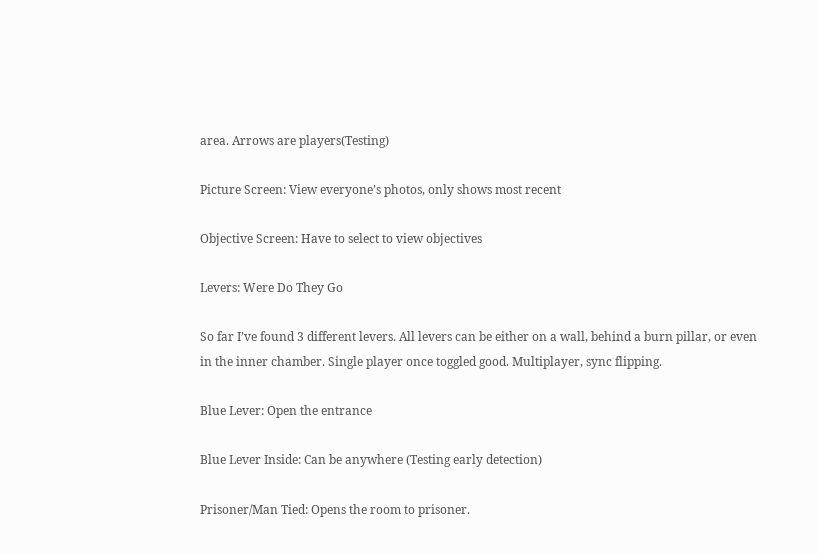area. Arrows are players(Testing)

Picture Screen: View everyone’s photos, only shows most recent

Objective Screen: Have to select to view objectives

Levers: Were Do They Go

So far I’ve found 3 different levers. All levers can be either on a wall, behind a burn pillar, or even in the inner chamber. Single player once toggled good. Multiplayer, sync flipping.

Blue Lever: Open the entrance

Blue Lever Inside: Can be anywhere (Testing early detection)

Prisoner/Man Tied: Opens the room to prisoner.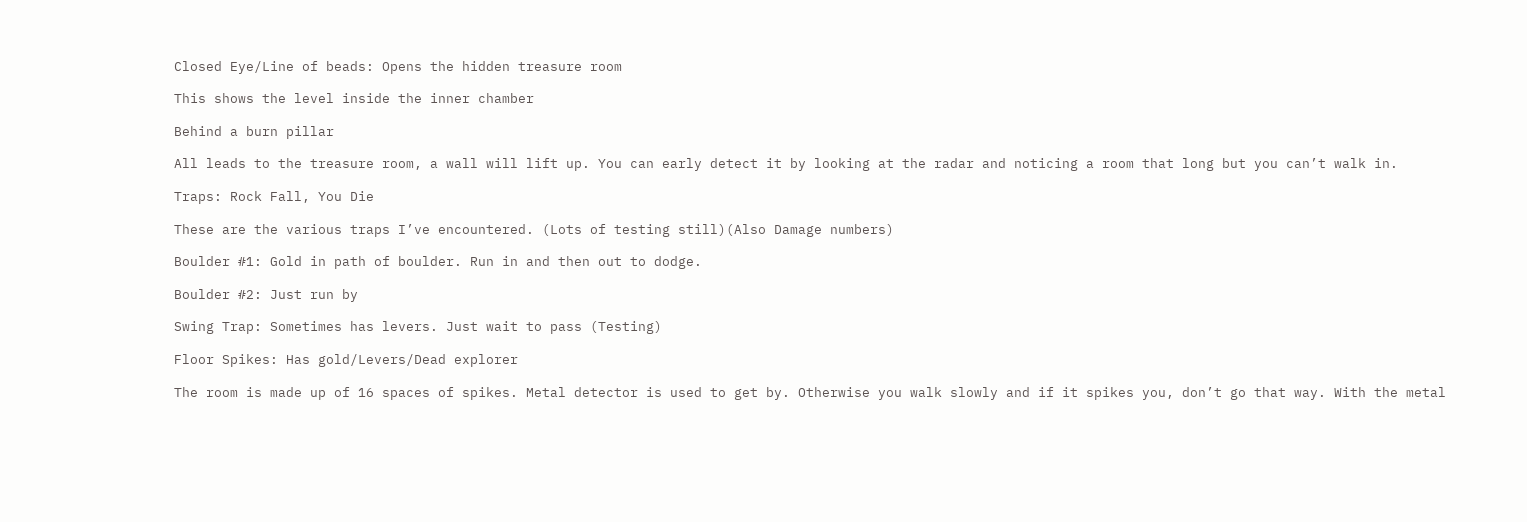Closed Eye/Line of beads: Opens the hidden treasure room

This shows the level inside the inner chamber

Behind a burn pillar

All leads to the treasure room, a wall will lift up. You can early detect it by looking at the radar and noticing a room that long but you can’t walk in.

Traps: Rock Fall, You Die

These are the various traps I’ve encountered. (Lots of testing still)(Also Damage numbers)

Boulder #1: Gold in path of boulder. Run in and then out to dodge.

Boulder #2: Just run by

Swing Trap: Sometimes has levers. Just wait to pass (Testing)

Floor Spikes: Has gold/Levers/Dead explorer

The room is made up of 16 spaces of spikes. Metal detector is used to get by. Otherwise you walk slowly and if it spikes you, don’t go that way. With the metal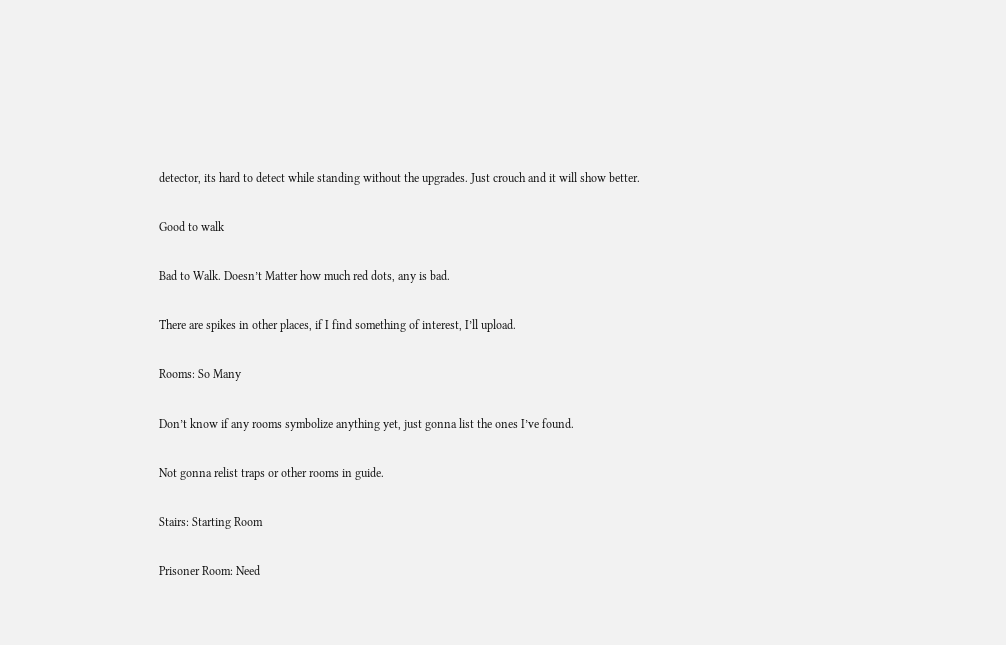detector, its hard to detect while standing without the upgrades. Just crouch and it will show better.

Good to walk

Bad to Walk. Doesn’t Matter how much red dots, any is bad.

There are spikes in other places, if I find something of interest, I’ll upload.

Rooms: So Many

Don’t know if any rooms symbolize anything yet, just gonna list the ones I’ve found.

Not gonna relist traps or other rooms in guide.

Stairs: Starting Room

Prisoner Room: Need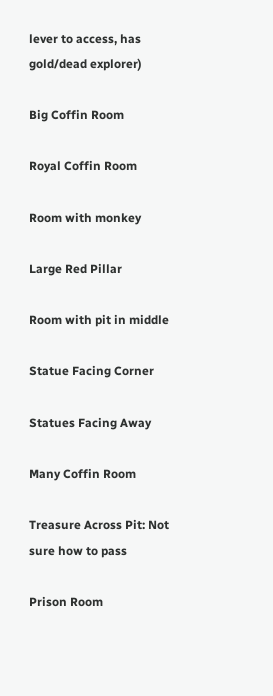lever to access, has gold/dead explorer)

Big Coffin Room

Royal Coffin Room

Room with monkey

Large Red Pillar

Room with pit in middle

Statue Facing Corner

Statues Facing Away

Many Coffin Room

Treasure Across Pit: Not sure how to pass

Prison Room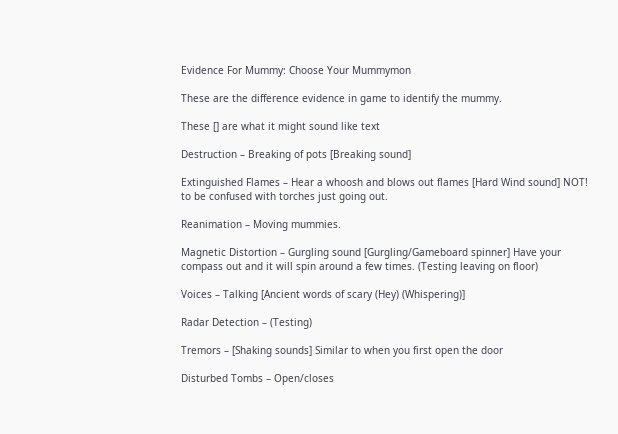Evidence For Mummy: Choose Your Mummymon

These are the difference evidence in game to identify the mummy.

These [] are what it might sound like text

Destruction – Breaking of pots [Breaking sound]

Extinguished Flames – Hear a whoosh and blows out flames [Hard Wind sound] NOT! to be confused with torches just going out.

Reanimation – Moving mummies.

Magnetic Distortion – Gurgling sound [Gurgling/Gameboard spinner] Have your compass out and it will spin around a few times. (Testing leaving on floor)

Voices – Talking [Ancient words of scary (Hey) (Whispering)]

Radar Detection – (Testing)

Tremors – [Shaking sounds] Similar to when you first open the door

Disturbed Tombs – Open/closes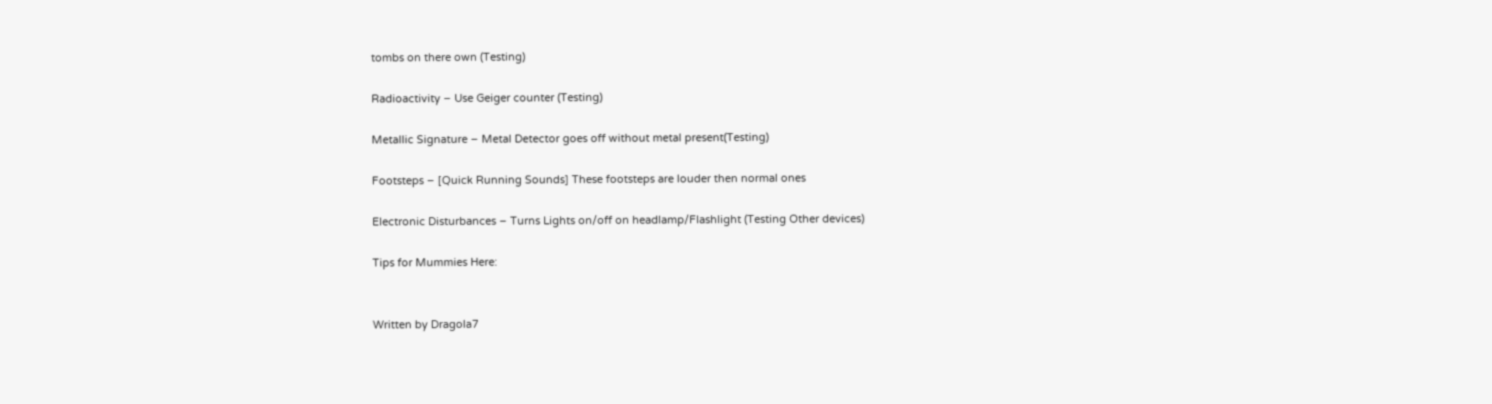tombs on there own (Testing)

Radioactivity – Use Geiger counter (Testing)

Metallic Signature – Metal Detector goes off without metal present(Testing)

Footsteps – [Quick Running Sounds] These footsteps are louder then normal ones

Electronic Disturbances – Turns Lights on/off on headlamp/Flashlight (Testing Other devices)

Tips for Mummies Here:


Written by Dragola7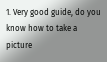1. Very good guide, do you know how to take a picture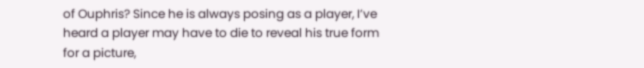of Ouphris? Since he is always posing as a player, I’ve heard a player may have to die to reveal his true form for a picture,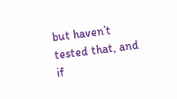but haven’t tested that, and if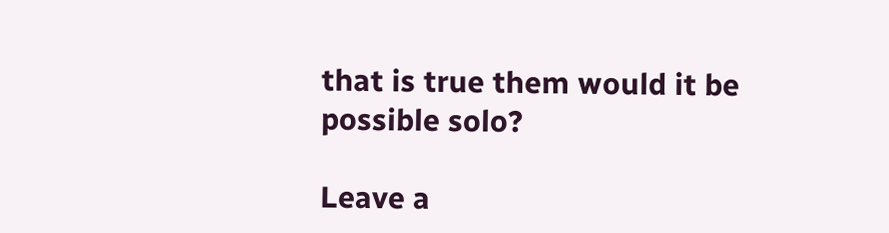that is true them would it be possible solo?

Leave a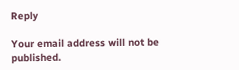Reply

Your email address will not be published.